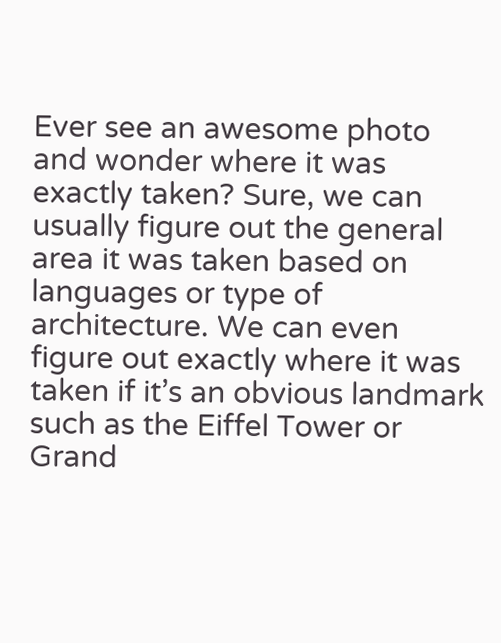Ever see an awesome photo and wonder where it was exactly taken? Sure, we can usually figure out the general area it was taken based on languages or type of architecture. We can even figure out exactly where it was taken if it’s an obvious landmark such as the Eiffel Tower or Grand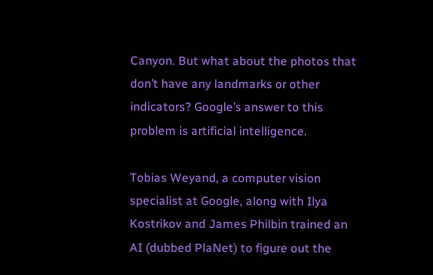Canyon. But what about the photos that don’t have any landmarks or other indicators? Google’s answer to this problem is artificial intelligence.

Tobias Weyand, a computer vision specialist at Google, along with Ilya Kostrikov and James Philbin trained an AI (dubbed PlaNet) to figure out the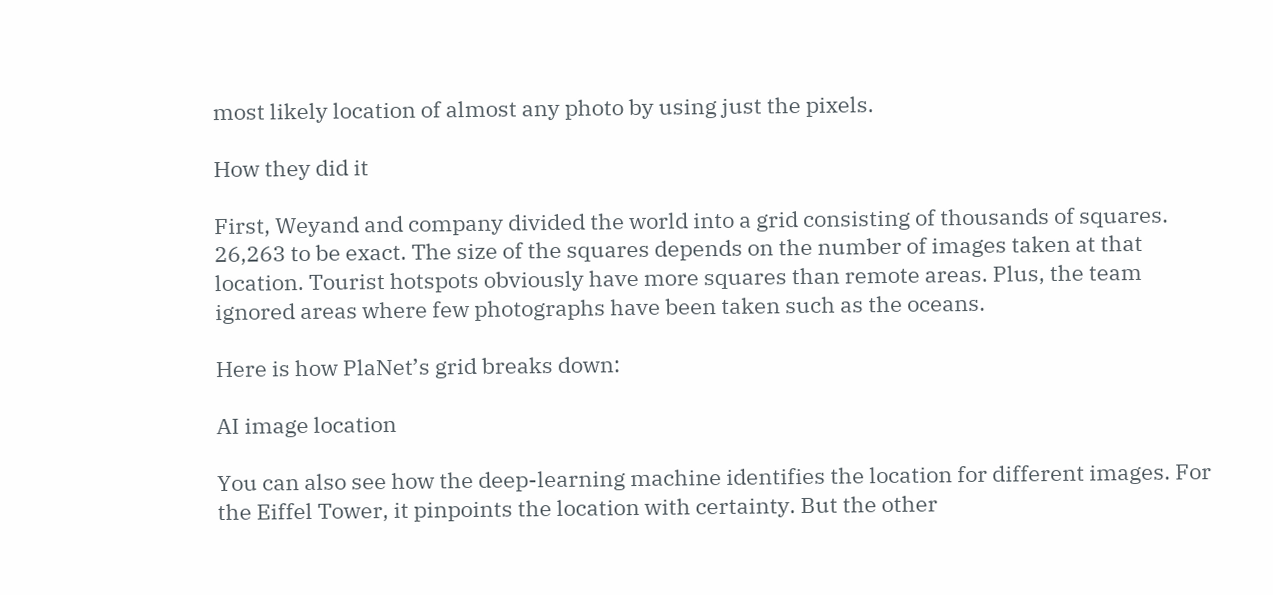most likely location of almost any photo by using just the pixels.

How they did it

First, Weyand and company divided the world into a grid consisting of thousands of squares. 26,263 to be exact. The size of the squares depends on the number of images taken at that location. Tourist hotspots obviously have more squares than remote areas. Plus, the team ignored areas where few photographs have been taken such as the oceans.

Here is how PlaNet’s grid breaks down:

AI image location

You can also see how the deep-learning machine identifies the location for different images. For the Eiffel Tower, it pinpoints the location with certainty. But the other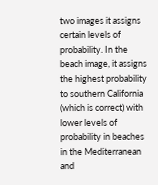two images it assigns certain levels of probability. In the beach image, it assigns the highest probability to southern California (which is correct) with lower levels of probability in beaches in the Mediterranean and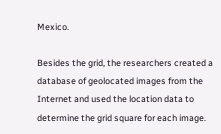Mexico.

Besides the grid, the researchers created a database of geolocated images from the Internet and used the location data to determine the grid square for each image.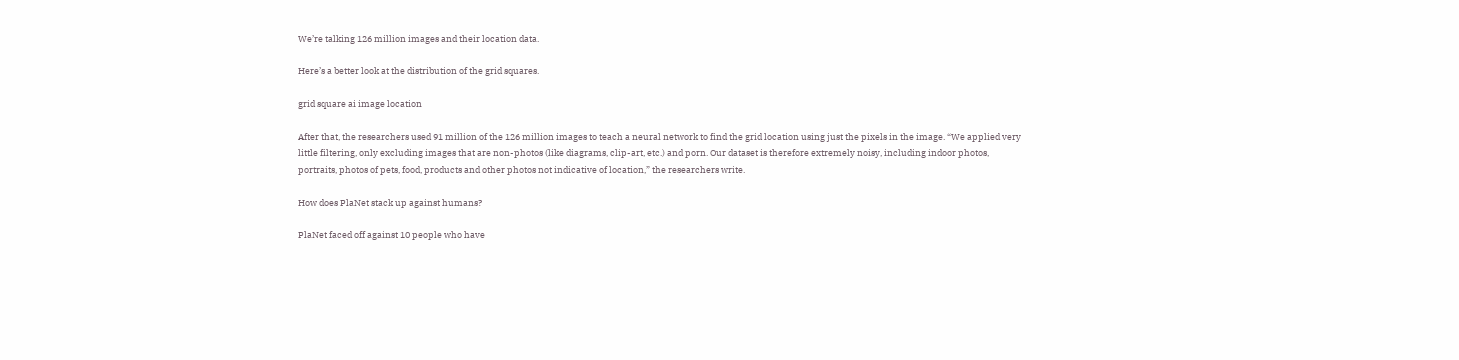We’re talking 126 million images and their location data.

Here’s a better look at the distribution of the grid squares.

grid square ai image location

After that, the researchers used 91 million of the 126 million images to teach a neural network to find the grid location using just the pixels in the image. “We applied very little filtering, only excluding images that are non-photos (like diagrams, clip-art, etc.) and porn. Our dataset is therefore extremely noisy, including indoor photos, portraits, photos of pets, food, products and other photos not indicative of location,” the researchers write.

How does PlaNet stack up against humans?

PlaNet faced off against 10 people who have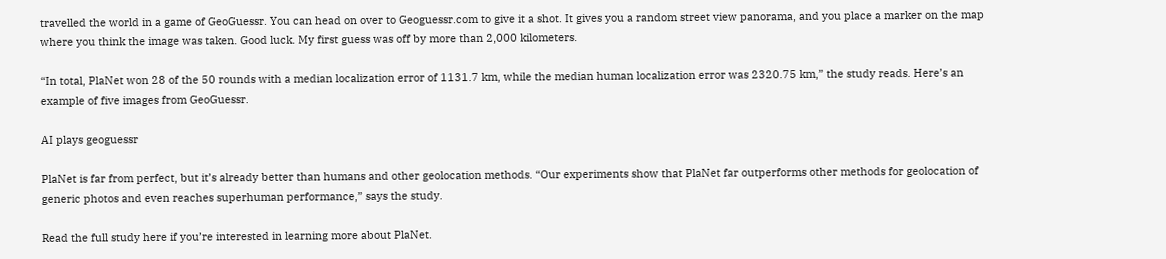travelled the world in a game of GeoGuessr. You can head on over to Geoguessr.com to give it a shot. It gives you a random street view panorama, and you place a marker on the map where you think the image was taken. Good luck. My first guess was off by more than 2,000 kilometers.

“In total, PlaNet won 28 of the 50 rounds with a median localization error of 1131.7 km, while the median human localization error was 2320.75 km,” the study reads. Here’s an example of five images from GeoGuessr.

AI plays geoguessr

PlaNet is far from perfect, but it’s already better than humans and other geolocation methods. “Our experiments show that PlaNet far outperforms other methods for geolocation of generic photos and even reaches superhuman performance,” says the study.

Read the full study here if you’re interested in learning more about PlaNet.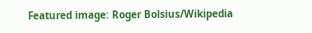Featured image: Roger Bolsius/Wikipedia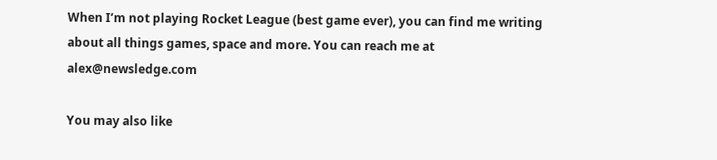When I’m not playing Rocket League (best game ever), you can find me writing about all things games, space and more. You can reach me at alex@newsledge.com

You may also like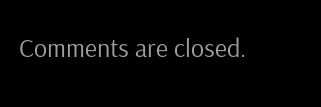Comments are closed.